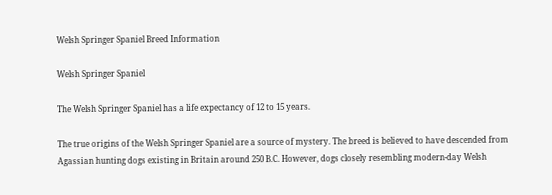Welsh Springer Spaniel Breed Information

Welsh Springer Spaniel

The Welsh Springer Spaniel has a life expectancy of 12 to 15 years.

The true origins of the Welsh Springer Spaniel are a source of mystery. The breed is believed to have descended from Agassian hunting dogs existing in Britain around 250 B.C. However, dogs closely resembling modern-day Welsh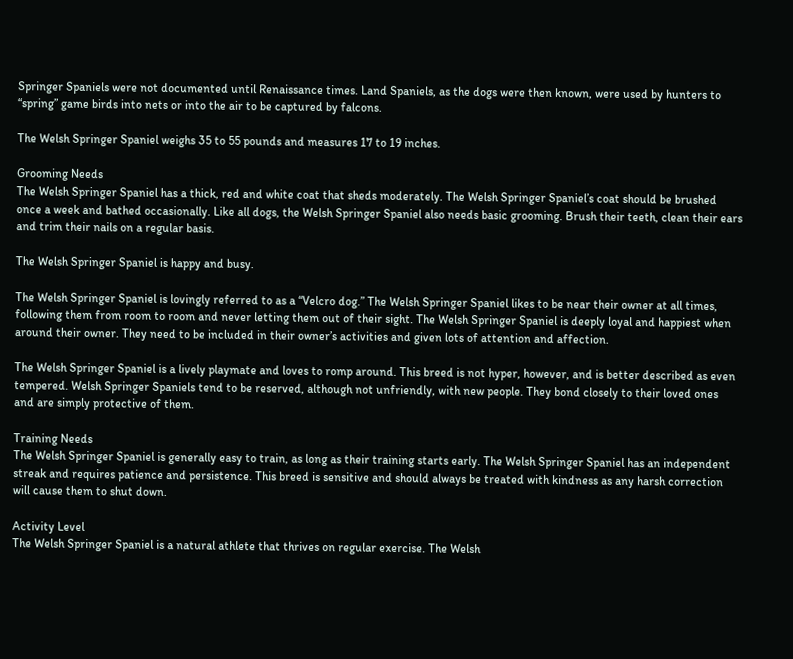Springer Spaniels were not documented until Renaissance times. Land Spaniels, as the dogs were then known, were used by hunters to “spring” game birds into nets or into the air to be captured by falcons.

The Welsh Springer Spaniel weighs 35 to 55 pounds and measures 17 to 19 inches.

Grooming Needs
The Welsh Springer Spaniel has a thick, red and white coat that sheds moderately. The Welsh Springer Spaniel’s coat should be brushed once a week and bathed occasionally. Like all dogs, the Welsh Springer Spaniel also needs basic grooming. Brush their teeth, clean their ears and trim their nails on a regular basis.

The Welsh Springer Spaniel is happy and busy.

The Welsh Springer Spaniel is lovingly referred to as a “Velcro dog.” The Welsh Springer Spaniel likes to be near their owner at all times, following them from room to room and never letting them out of their sight. The Welsh Springer Spaniel is deeply loyal and happiest when around their owner. They need to be included in their owner’s activities and given lots of attention and affection.

The Welsh Springer Spaniel is a lively playmate and loves to romp around. This breed is not hyper, however, and is better described as even tempered. Welsh Springer Spaniels tend to be reserved, although not unfriendly, with new people. They bond closely to their loved ones and are simply protective of them.

Training Needs
The Welsh Springer Spaniel is generally easy to train, as long as their training starts early. The Welsh Springer Spaniel has an independent streak and requires patience and persistence. This breed is sensitive and should always be treated with kindness as any harsh correction will cause them to shut down.

Activity Level
The Welsh Springer Spaniel is a natural athlete that thrives on regular exercise. The Welsh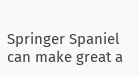Springer Spaniel can make great a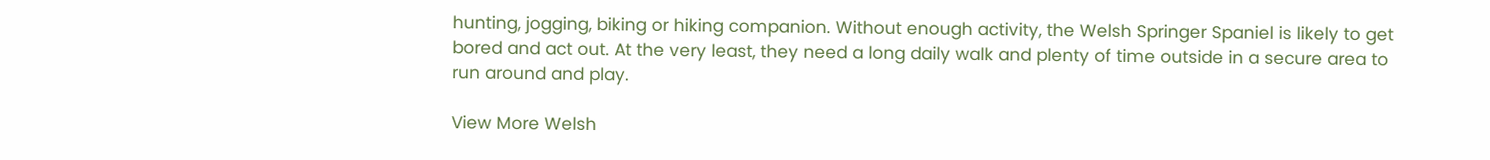hunting, jogging, biking or hiking companion. Without enough activity, the Welsh Springer Spaniel is likely to get bored and act out. At the very least, they need a long daily walk and plenty of time outside in a secure area to run around and play.

View More Welsh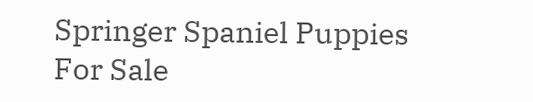Springer Spaniel Puppies For Sale